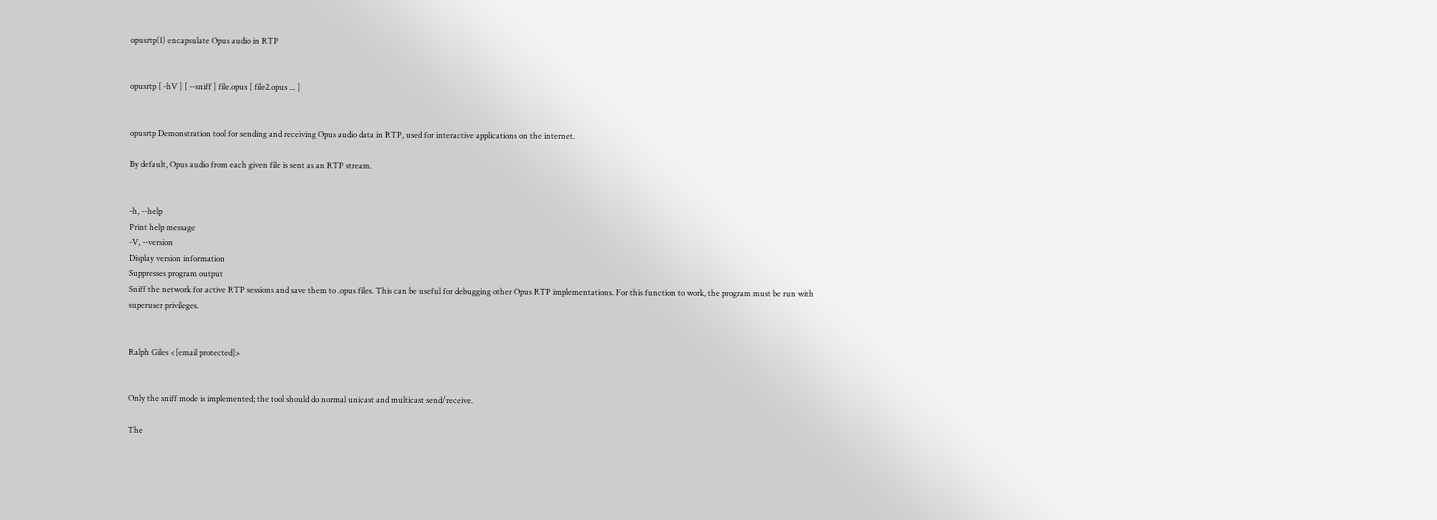opusrtp(1) encapsulate Opus audio in RTP


opusrtp [ -hV ] [ --sniff ] file.opus [ file2.opus ... ]


opusrtp Demonstration tool for sending and receiving Opus audio data in RTP, used for interactive applications on the internet.

By default, Opus audio from each given file is sent as an RTP stream.


-h, --help
Print help message
-V, --version
Display version information
Suppresses program output
Sniff the network for active RTP sessions and save them to .opus files. This can be useful for debugging other Opus RTP implementations. For this function to work, the program must be run with superuser privileges.


Ralph Giles <[email protected]>


Only the sniff mode is implemented; the tool should do normal unicast and multicast send/receive.

The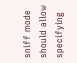sniff mode should allow specifying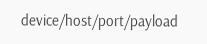device/host/port/payload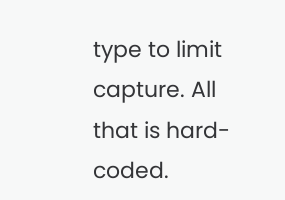type to limit capture. All that is hard-coded.